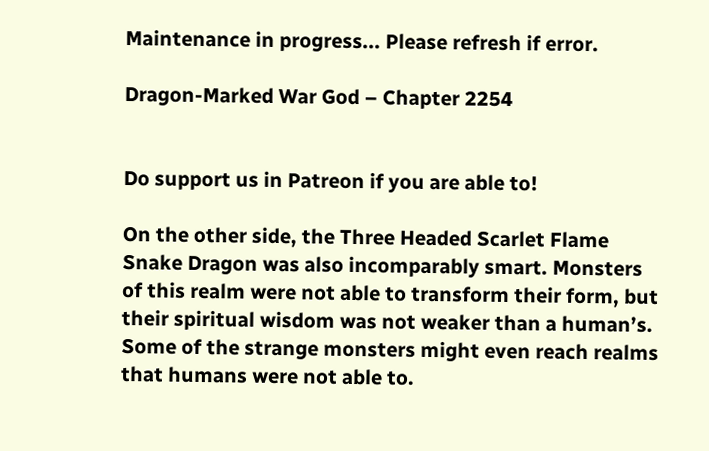Maintenance in progress... Please refresh if error.

Dragon-Marked War God – Chapter 2254


Do support us in Patreon if you are able to!

On the other side, the Three Headed Scarlet Flame Snake Dragon was also incomparably smart. Monsters of this realm were not able to transform their form, but their spiritual wisdom was not weaker than a human’s. Some of the strange monsters might even reach realms that humans were not able to.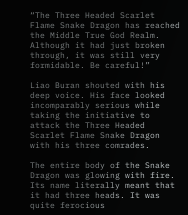“The Three Headed Scarlet Flame Snake Dragon has reached the Middle True God Realm. Although it had just broken through, it was still very formidable. Be careful!”

Liao Buran shouted with his deep voice. His face looked incomparably serious while taking the initiative to attack the Three Headed Scarlet Flame Snake Dragon with his three comrades.

The entire body of the Snake Dragon was glowing with fire. Its name literally meant that it had three heads. It was quite ferocious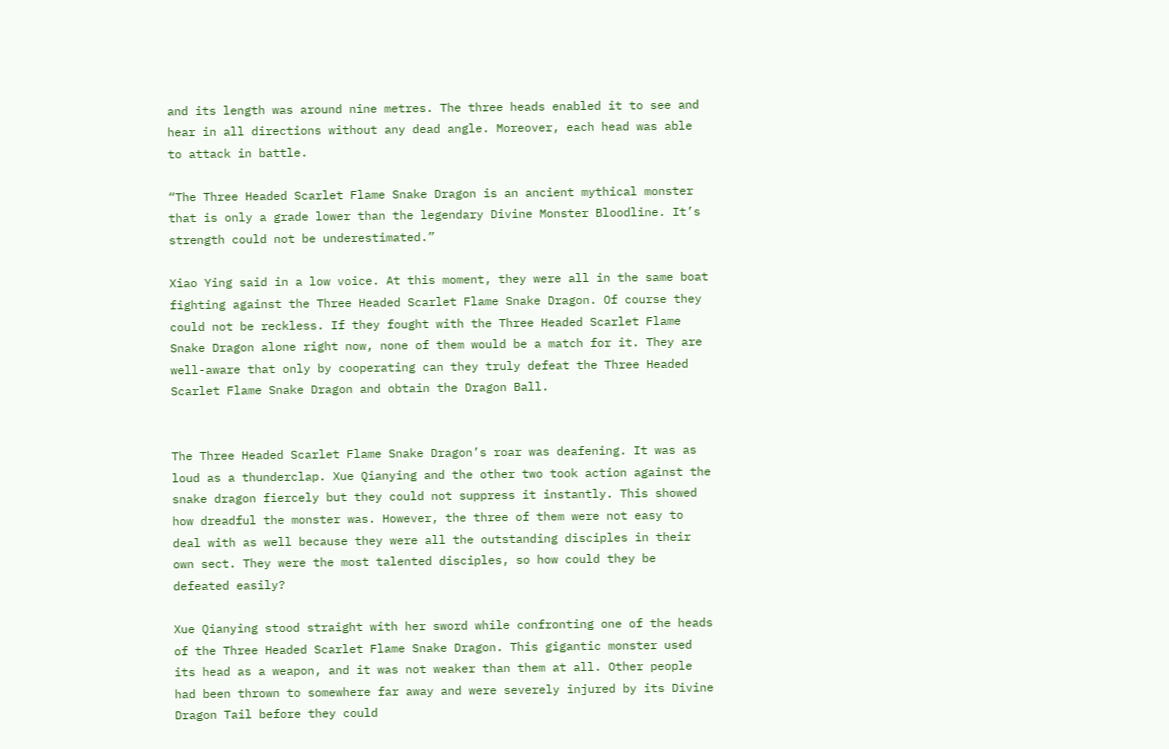and its length was around nine metres. The three heads enabled it to see and hear in all directions without any dead angle. Moreover, each head was able to attack in battle.

“The Three Headed Scarlet Flame Snake Dragon is an ancient mythical monster that is only a grade lower than the legendary Divine Monster Bloodline. It’s strength could not be underestimated.”

Xiao Ying said in a low voice. At this moment, they were all in the same boat fighting against the Three Headed Scarlet Flame Snake Dragon. Of course they could not be reckless. If they fought with the Three Headed Scarlet Flame Snake Dragon alone right now, none of them would be a match for it. They are well-aware that only by cooperating can they truly defeat the Three Headed Scarlet Flame Snake Dragon and obtain the Dragon Ball.


The Three Headed Scarlet Flame Snake Dragon’s roar was deafening. It was as loud as a thunderclap. Xue Qianying and the other two took action against the snake dragon fiercely but they could not suppress it instantly. This showed how dreadful the monster was. However, the three of them were not easy to deal with as well because they were all the outstanding disciples in their own sect. They were the most talented disciples, so how could they be defeated easily?

Xue Qianying stood straight with her sword while confronting one of the heads of the Three Headed Scarlet Flame Snake Dragon. This gigantic monster used its head as a weapon, and it was not weaker than them at all. Other people had been thrown to somewhere far away and were severely injured by its Divine Dragon Tail before they could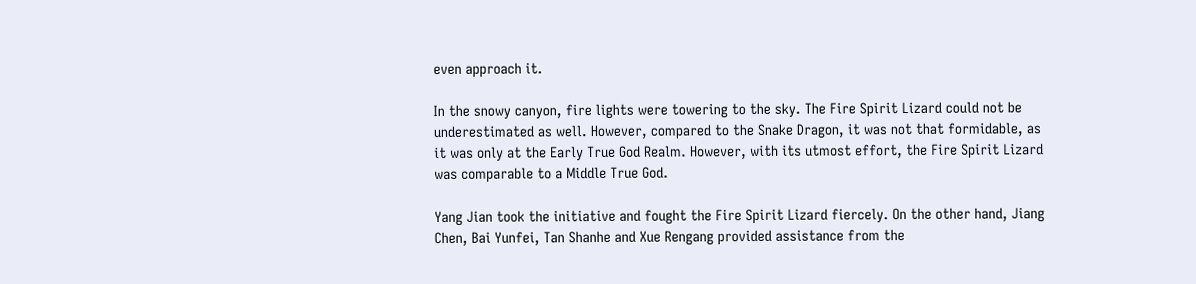even approach it.

In the snowy canyon, fire lights were towering to the sky. The Fire Spirit Lizard could not be underestimated as well. However, compared to the Snake Dragon, it was not that formidable, as it was only at the Early True God Realm. However, with its utmost effort, the Fire Spirit Lizard was comparable to a Middle True God.

Yang Jian took the initiative and fought the Fire Spirit Lizard fiercely. On the other hand, Jiang Chen, Bai Yunfei, Tan Shanhe and Xue Rengang provided assistance from the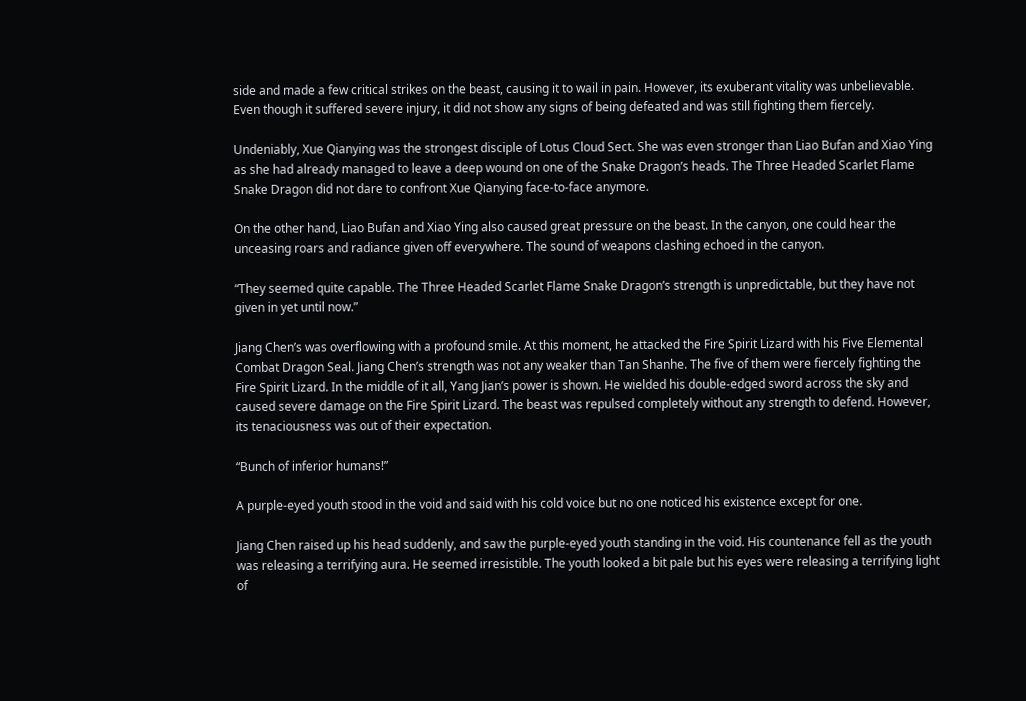side and made a few critical strikes on the beast, causing it to wail in pain. However, its exuberant vitality was unbelievable. Even though it suffered severe injury, it did not show any signs of being defeated and was still fighting them fiercely.

Undeniably, Xue Qianying was the strongest disciple of Lotus Cloud Sect. She was even stronger than Liao Bufan and Xiao Ying as she had already managed to leave a deep wound on one of the Snake Dragon’s heads. The Three Headed Scarlet Flame Snake Dragon did not dare to confront Xue Qianying face-to-face anymore.

On the other hand, Liao Bufan and Xiao Ying also caused great pressure on the beast. In the canyon, one could hear the unceasing roars and radiance given off everywhere. The sound of weapons clashing echoed in the canyon.

“They seemed quite capable. The Three Headed Scarlet Flame Snake Dragon’s strength is unpredictable, but they have not given in yet until now.”

Jiang Chen’s was overflowing with a profound smile. At this moment, he attacked the Fire Spirit Lizard with his Five Elemental Combat Dragon Seal. Jiang Chen’s strength was not any weaker than Tan Shanhe. The five of them were fiercely fighting the Fire Spirit Lizard. In the middle of it all, Yang Jian’s power is shown. He wielded his double-edged sword across the sky and caused severe damage on the Fire Spirit Lizard. The beast was repulsed completely without any strength to defend. However, its tenaciousness was out of their expectation.

“Bunch of inferior humans!”

A purple-eyed youth stood in the void and said with his cold voice but no one noticed his existence except for one.

Jiang Chen raised up his head suddenly, and saw the purple-eyed youth standing in the void. His countenance fell as the youth was releasing a terrifying aura. He seemed irresistible. The youth looked a bit pale but his eyes were releasing a terrifying light of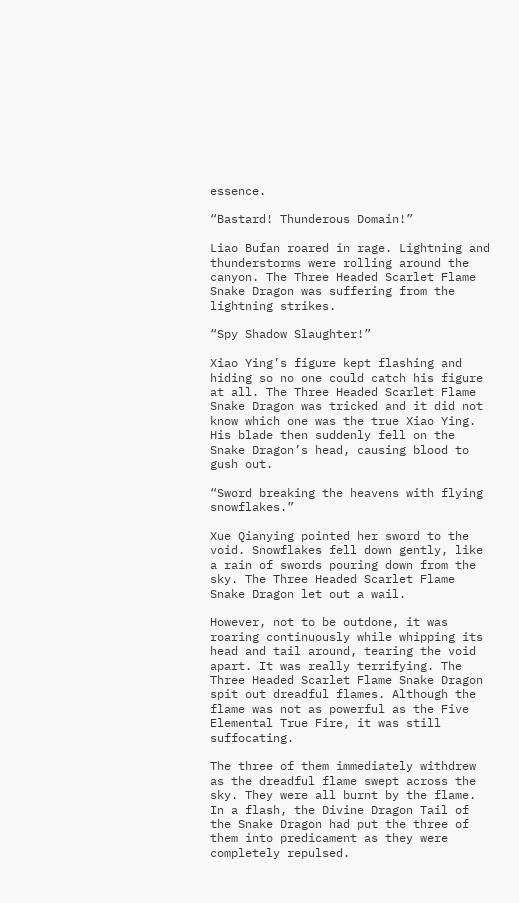essence.

“Bastard! Thunderous Domain!”

Liao Bufan roared in rage. Lightning and thunderstorms were rolling around the canyon. The Three Headed Scarlet Flame Snake Dragon was suffering from the lightning strikes.

“Spy Shadow Slaughter!”

Xiao Ying’s figure kept flashing and hiding so no one could catch his figure at all. The Three Headed Scarlet Flame Snake Dragon was tricked and it did not know which one was the true Xiao Ying. His blade then suddenly fell on the Snake Dragon’s head, causing blood to gush out.

“Sword breaking the heavens with flying snowflakes.”

Xue Qianying pointed her sword to the void. Snowflakes fell down gently, like a rain of swords pouring down from the sky. The Three Headed Scarlet Flame Snake Dragon let out a wail.

However, not to be outdone, it was roaring continuously while whipping its head and tail around, tearing the void apart. It was really terrifying. The Three Headed Scarlet Flame Snake Dragon spit out dreadful flames. Although the flame was not as powerful as the Five Elemental True Fire, it was still suffocating.

The three of them immediately withdrew as the dreadful flame swept across the sky. They were all burnt by the flame. In a flash, the Divine Dragon Tail of the Snake Dragon had put the three of them into predicament as they were completely repulsed.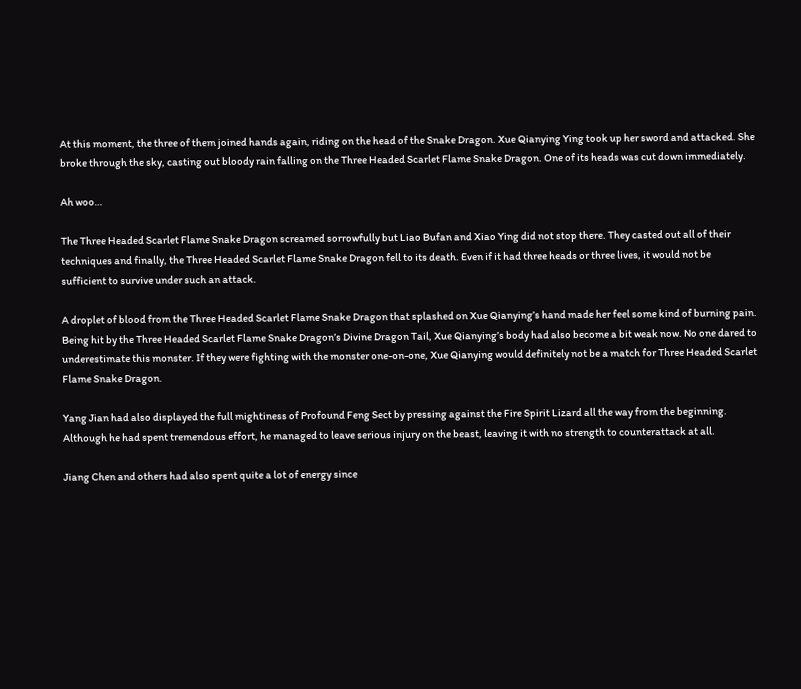At this moment, the three of them joined hands again, riding on the head of the Snake Dragon. Xue Qianying Ying took up her sword and attacked. She broke through the sky, casting out bloody rain falling on the Three Headed Scarlet Flame Snake Dragon. One of its heads was cut down immediately.

Ah woo…

The Three Headed Scarlet Flame Snake Dragon screamed sorrowfully but Liao Bufan and Xiao Ying did not stop there. They casted out all of their techniques and finally, the Three Headed Scarlet Flame Snake Dragon fell to its death. Even if it had three heads or three lives, it would not be sufficient to survive under such an attack.

A droplet of blood from the Three Headed Scarlet Flame Snake Dragon that splashed on Xue Qianying’s hand made her feel some kind of burning pain. Being hit by the Three Headed Scarlet Flame Snake Dragon’s Divine Dragon Tail, Xue Qianying’s body had also become a bit weak now. No one dared to underestimate this monster. If they were fighting with the monster one-on-one, Xue Qianying would definitely not be a match for Three Headed Scarlet Flame Snake Dragon.

Yang Jian had also displayed the full mightiness of Profound Feng Sect by pressing against the Fire Spirit Lizard all the way from the beginning. Although he had spent tremendous effort, he managed to leave serious injury on the beast, leaving it with no strength to counterattack at all.

Jiang Chen and others had also spent quite a lot of energy since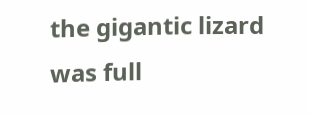the gigantic lizard was full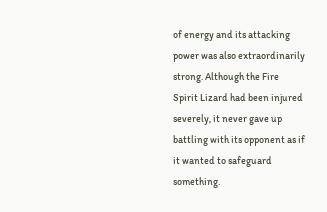of energy and its attacking power was also extraordinarily strong. Although the Fire Spirit Lizard had been injured severely, it never gave up battling with its opponent as if it wanted to safeguard something.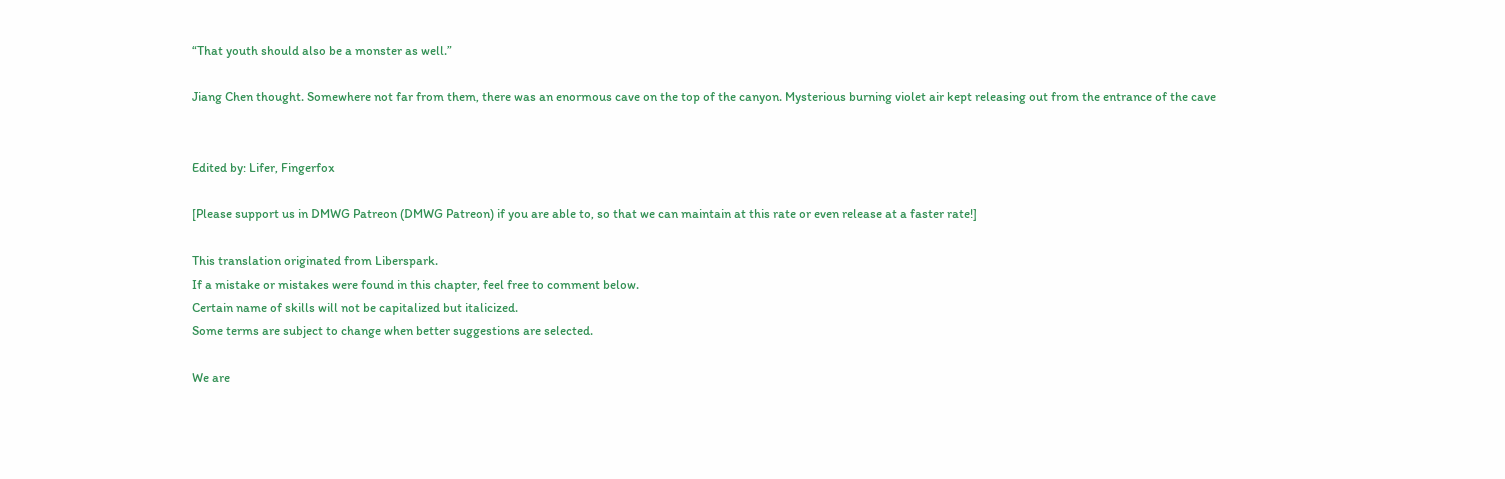“That youth should also be a monster as well.”

Jiang Chen thought. Somewhere not far from them, there was an enormous cave on the top of the canyon. Mysterious burning violet air kept releasing out from the entrance of the cave


Edited by: Lifer, Fingerfox

[Please support us in DMWG Patreon (DMWG Patreon) if you are able to, so that we can maintain at this rate or even release at a faster rate!]

This translation originated from Liberspark.
If a mistake or mistakes were found in this chapter, feel free to comment below.
Certain name of skills will not be capitalized but italicized.
Some terms are subject to change when better suggestions are selected.

We are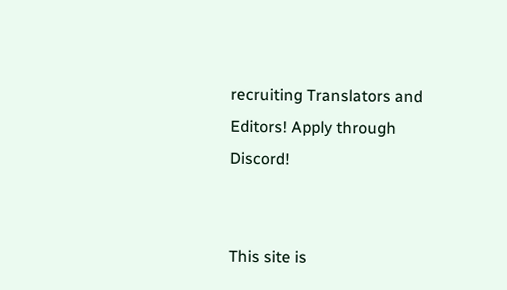recruiting Translators and Editors! Apply through Discord!


This site is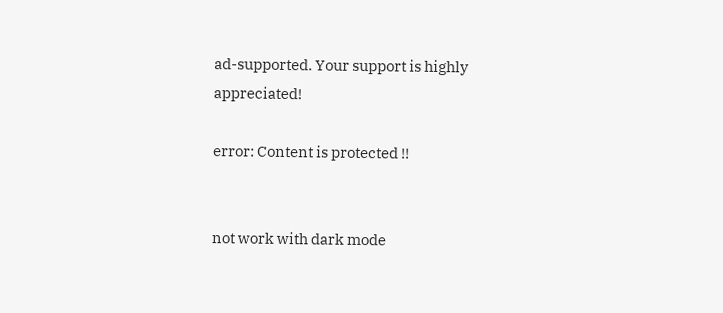ad-supported. Your support is highly appreciated!

error: Content is protected !!


not work with dark mode